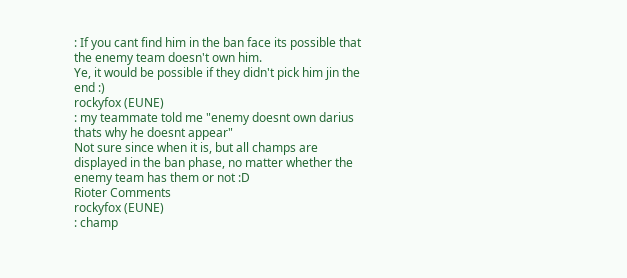: If you cant find him in the ban face its possible that the enemy team doesn't own him.
Ye, it would be possible if they didn't pick him jin the end :)
rockyfox (EUNE)
: my teammate told me "enemy doesnt own darius thats why he doesnt appear"
Not sure since when it is, but all champs are displayed in the ban phase, no matter whether the enemy team has them or not :D
Rioter Comments
rockyfox (EUNE)
: champ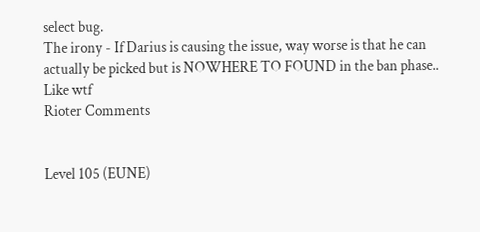select bug.
The irony - If Darius is causing the issue, way worse is that he can actually be picked but is NOWHERE TO FOUND in the ban phase.. Like wtf
Rioter Comments


Level 105 (EUNE)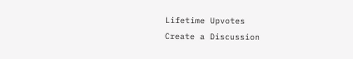Lifetime Upvotes
Create a Discussion